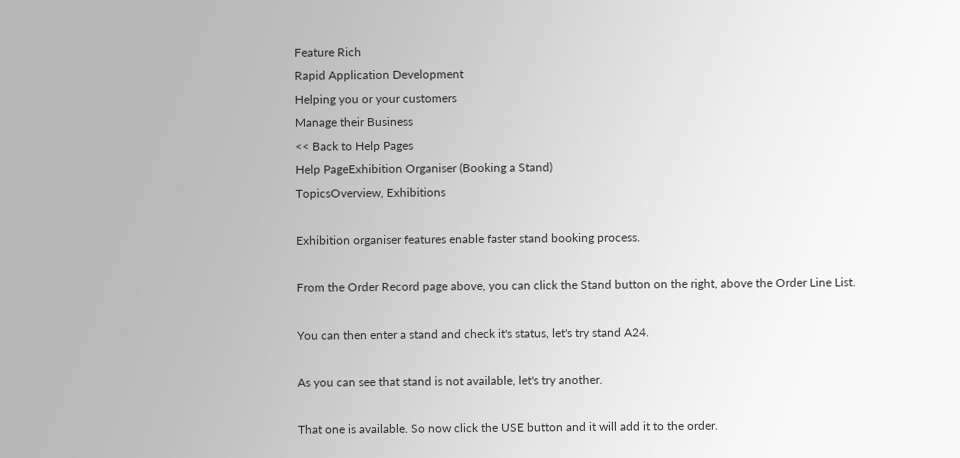Feature Rich
Rapid Application Development
Helping you or your customers
Manage their Business
<< Back to Help Pages
Help PageExhibition Organiser (Booking a Stand)
TopicsOverview, Exhibitions

Exhibition organiser features enable faster stand booking process.

From the Order Record page above, you can click the Stand button on the right, above the Order Line List.

You can then enter a stand and check it's status, let's try stand A24.

As you can see that stand is not available, let's try another.

That one is available. So now click the USE button and it will add it to the order.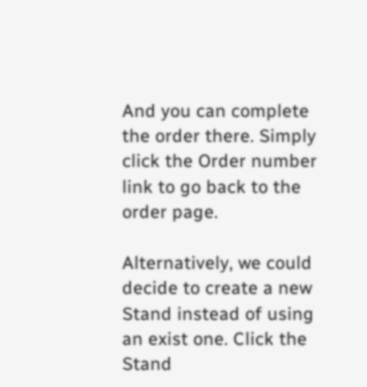And you can complete the order there. Simply click the Order number link to go back to the order page.

Alternatively, we could decide to create a new Stand instead of using an exist one. Click the Stand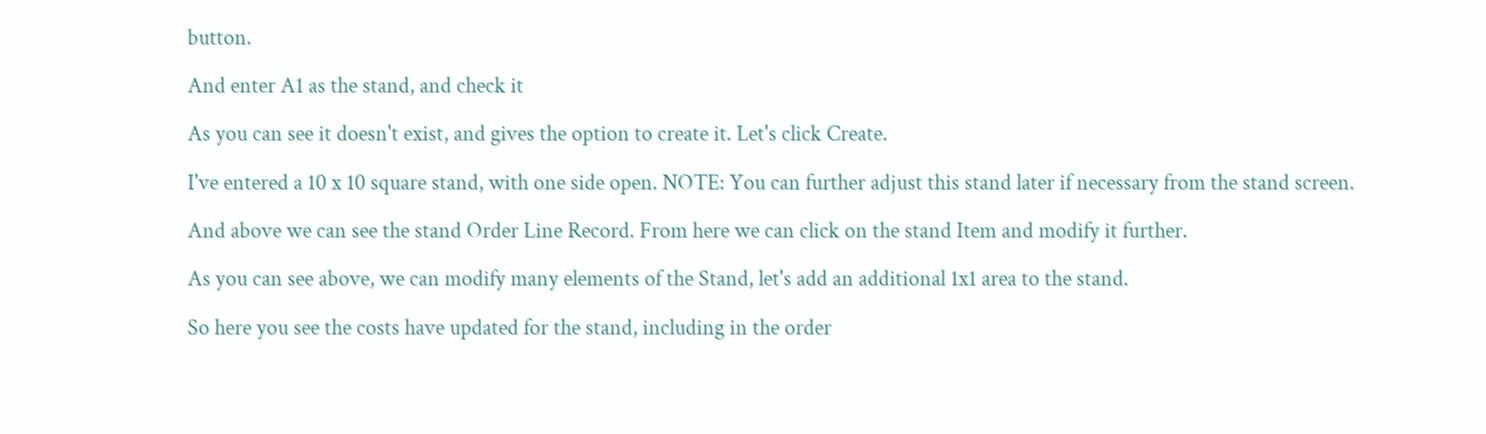button.

And enter A1 as the stand, and check it

As you can see it doesn't exist, and gives the option to create it. Let's click Create.

I've entered a 10 x 10 square stand, with one side open. NOTE: You can further adjust this stand later if necessary from the stand screen.

And above we can see the stand Order Line Record. From here we can click on the stand Item and modify it further.

As you can see above, we can modify many elements of the Stand, let's add an additional 1x1 area to the stand.

So here you see the costs have updated for the stand, including in the order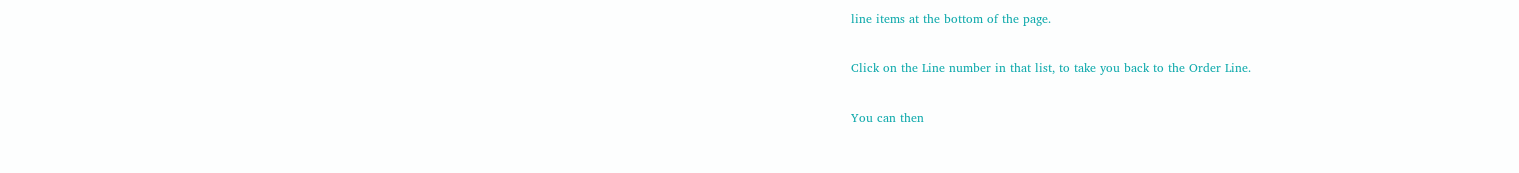line items at the bottom of the page.

Click on the Line number in that list, to take you back to the Order Line.

You can then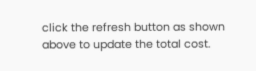click the refresh button as shown above to update the total cost.